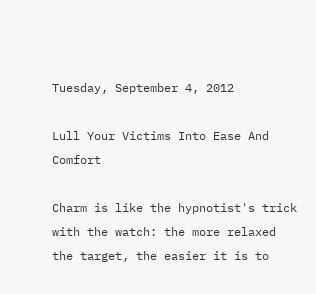Tuesday, September 4, 2012

Lull Your Victims Into Ease And Comfort

Charm is like the hypnotist's trick with the watch: the more relaxed the target, the easier it is to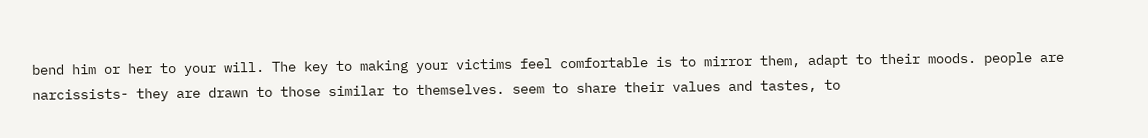bend him or her to your will. The key to making your victims feel comfortable is to mirror them, adapt to their moods. people are narcissists- they are drawn to those similar to themselves. seem to share their values and tastes, to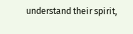understand their spirit,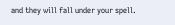and they will fall under your spell.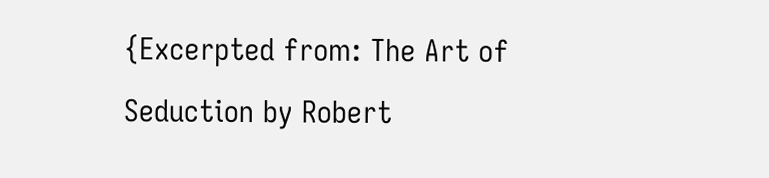{Excerpted from: The Art of Seduction by Robert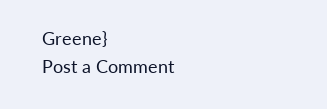Greene}
Post a Comment